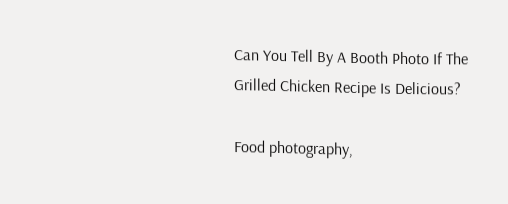Can You Tell By A Booth Photo If The Grilled Chicken Recipe Is Delicious?

Food photography,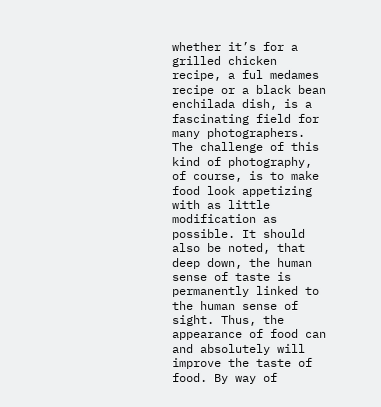whether it’s for a grilled chicken recipe, a ful medames recipe or a black bean enchilada dish, is a fascinating field for many photographers. The challenge of this kind of photography, of course, is to make food look appetizing with as little modification as possible. It should also be noted, that deep down, the human sense of taste is permanently linked to the human sense of sight. Thus, the appearance of food can and absolutely will improve the taste of food. By way of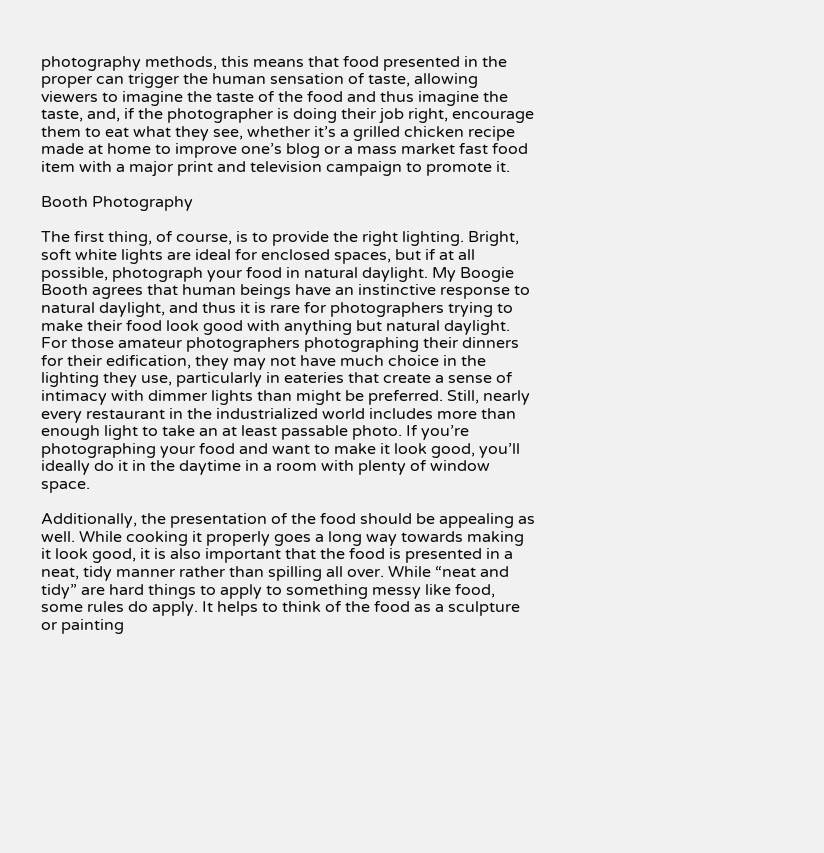photography methods, this means that food presented in the proper can trigger the human sensation of taste, allowing viewers to imagine the taste of the food and thus imagine the taste, and, if the photographer is doing their job right, encourage them to eat what they see, whether it’s a grilled chicken recipe made at home to improve one’s blog or a mass market fast food item with a major print and television campaign to promote it.

Booth Photography

The first thing, of course, is to provide the right lighting. Bright, soft white lights are ideal for enclosed spaces, but if at all possible, photograph your food in natural daylight. My Boogie Booth agrees that human beings have an instinctive response to natural daylight, and thus it is rare for photographers trying to make their food look good with anything but natural daylight. For those amateur photographers photographing their dinners for their edification, they may not have much choice in the lighting they use, particularly in eateries that create a sense of intimacy with dimmer lights than might be preferred. Still, nearly every restaurant in the industrialized world includes more than enough light to take an at least passable photo. If you’re photographing your food and want to make it look good, you’ll ideally do it in the daytime in a room with plenty of window space.

Additionally, the presentation of the food should be appealing as well. While cooking it properly goes a long way towards making it look good, it is also important that the food is presented in a neat, tidy manner rather than spilling all over. While “neat and tidy” are hard things to apply to something messy like food, some rules do apply. It helps to think of the food as a sculpture or painting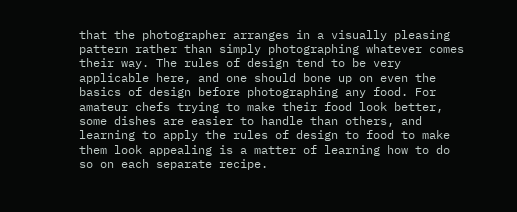that the photographer arranges in a visually pleasing pattern rather than simply photographing whatever comes their way. The rules of design tend to be very applicable here, and one should bone up on even the basics of design before photographing any food. For amateur chefs trying to make their food look better, some dishes are easier to handle than others, and learning to apply the rules of design to food to make them look appealing is a matter of learning how to do so on each separate recipe.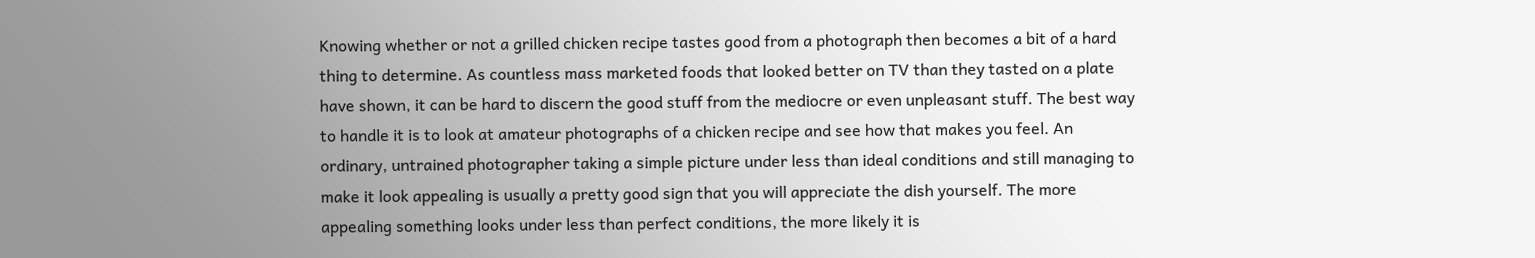Knowing whether or not a grilled chicken recipe tastes good from a photograph then becomes a bit of a hard thing to determine. As countless mass marketed foods that looked better on TV than they tasted on a plate have shown, it can be hard to discern the good stuff from the mediocre or even unpleasant stuff. The best way to handle it is to look at amateur photographs of a chicken recipe and see how that makes you feel. An ordinary, untrained photographer taking a simple picture under less than ideal conditions and still managing to make it look appealing is usually a pretty good sign that you will appreciate the dish yourself. The more appealing something looks under less than perfect conditions, the more likely it is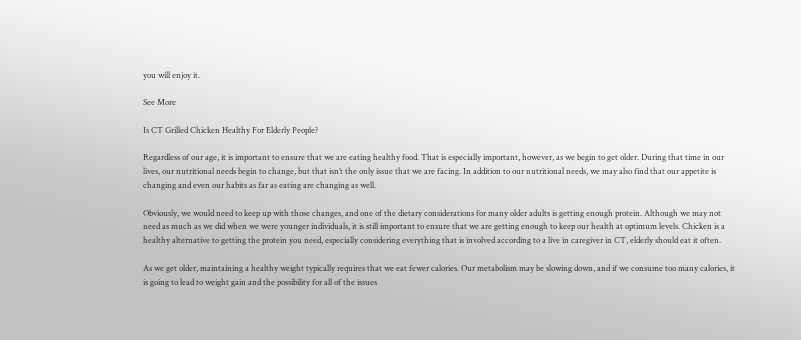you will enjoy it.

See More

Is CT Grilled Chicken Healthy For Elderly People?

Regardless of our age, it is important to ensure that we are eating healthy food. That is especially important, however, as we begin to get older. During that time in our lives, our nutritional needs begin to change, but that isn’t the only issue that we are facing. In addition to our nutritional needs, we may also find that our appetite is changing and even our habits as far as eating are changing as well.

Obviously, we would need to keep up with those changes, and one of the dietary considerations for many older adults is getting enough protein. Although we may not need as much as we did when we were younger individuals, it is still important to ensure that we are getting enough to keep our health at optimum levels. Chicken is a healthy alternative to getting the protein you need, especially considering everything that is involved according to a live in caregiver in CT, elderly should eat it often.

As we get older, maintaining a healthy weight typically requires that we eat fewer calories. Our metabolism may be slowing down, and if we consume too many calories, it is going to lead to weight gain and the possibility for all of the issues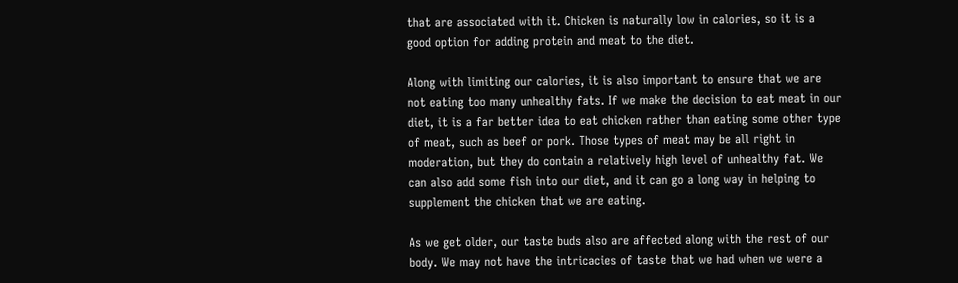that are associated with it. Chicken is naturally low in calories, so it is a good option for adding protein and meat to the diet.

Along with limiting our calories, it is also important to ensure that we are not eating too many unhealthy fats. If we make the decision to eat meat in our diet, it is a far better idea to eat chicken rather than eating some other type of meat, such as beef or pork. Those types of meat may be all right in moderation, but they do contain a relatively high level of unhealthy fat. We can also add some fish into our diet, and it can go a long way in helping to supplement the chicken that we are eating.

As we get older, our taste buds also are affected along with the rest of our body. We may not have the intricacies of taste that we had when we were a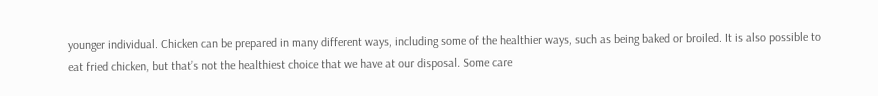younger individual. Chicken can be prepared in many different ways, including some of the healthier ways, such as being baked or broiled. It is also possible to eat fried chicken, but that’s not the healthiest choice that we have at our disposal. Some care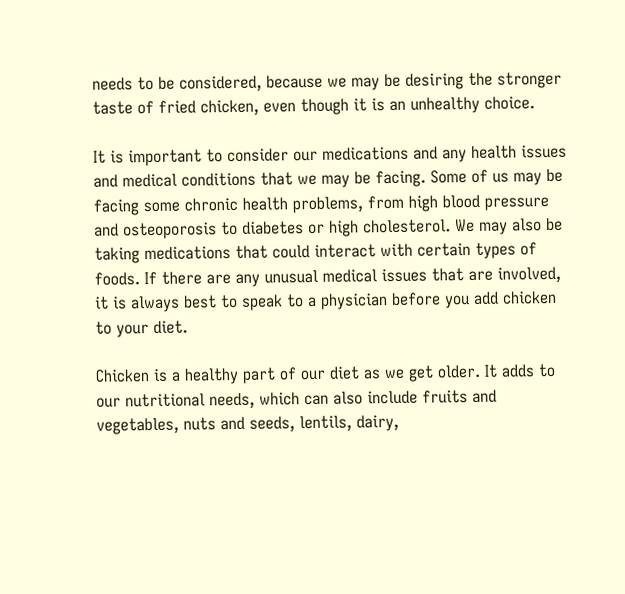needs to be considered, because we may be desiring the stronger taste of fried chicken, even though it is an unhealthy choice.

It is important to consider our medications and any health issues and medical conditions that we may be facing. Some of us may be facing some chronic health problems, from high blood pressure and osteoporosis to diabetes or high cholesterol. We may also be taking medications that could interact with certain types of foods. If there are any unusual medical issues that are involved, it is always best to speak to a physician before you add chicken to your diet.

Chicken is a healthy part of our diet as we get older. It adds to our nutritional needs, which can also include fruits and vegetables, nuts and seeds, lentils, dairy,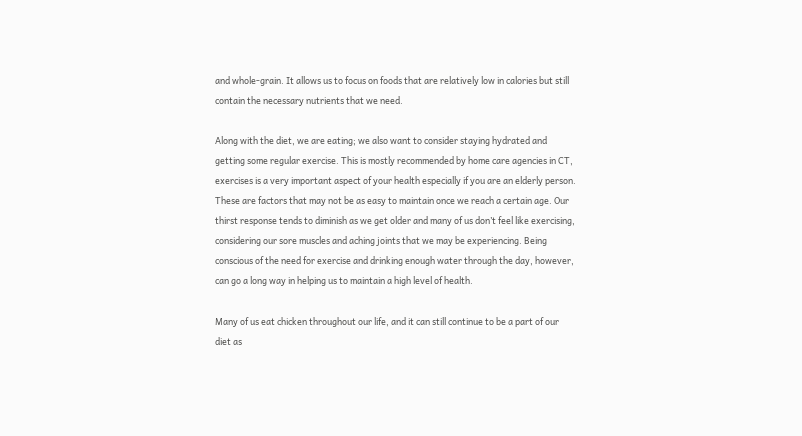and whole-grain. It allows us to focus on foods that are relatively low in calories but still contain the necessary nutrients that we need.

Along with the diet, we are eating; we also want to consider staying hydrated and getting some regular exercise. This is mostly recommended by home care agencies in CT, exercises is a very important aspect of your health especially if you are an elderly person. These are factors that may not be as easy to maintain once we reach a certain age. Our thirst response tends to diminish as we get older and many of us don’t feel like exercising, considering our sore muscles and aching joints that we may be experiencing. Being conscious of the need for exercise and drinking enough water through the day, however, can go a long way in helping us to maintain a high level of health.

Many of us eat chicken throughout our life, and it can still continue to be a part of our diet as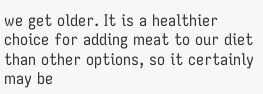we get older. It is a healthier choice for adding meat to our diet than other options, so it certainly may be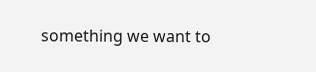something we want to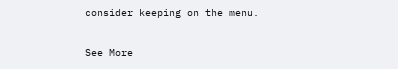consider keeping on the menu.

See More